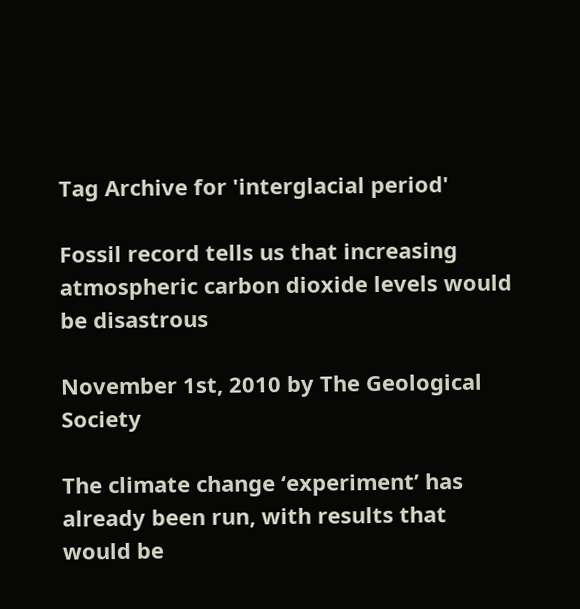Tag Archive for 'interglacial period'

Fossil record tells us that increasing atmospheric carbon dioxide levels would be disastrous

November 1st, 2010 by The Geological Society

The climate change ‘experiment’ has already been run, with results that would be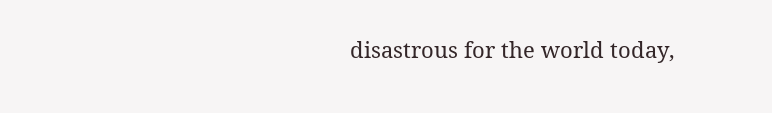disastrous for the world today,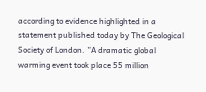according to evidence highlighted in a statement published today by The Geological Society of London. ”A dramatic global warming event took place 55 million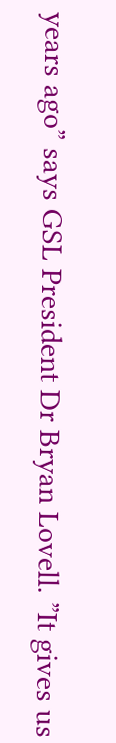years ago” says GSL President Dr Bryan Lovell. ”It gives us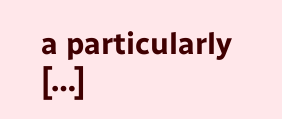a particularly […]